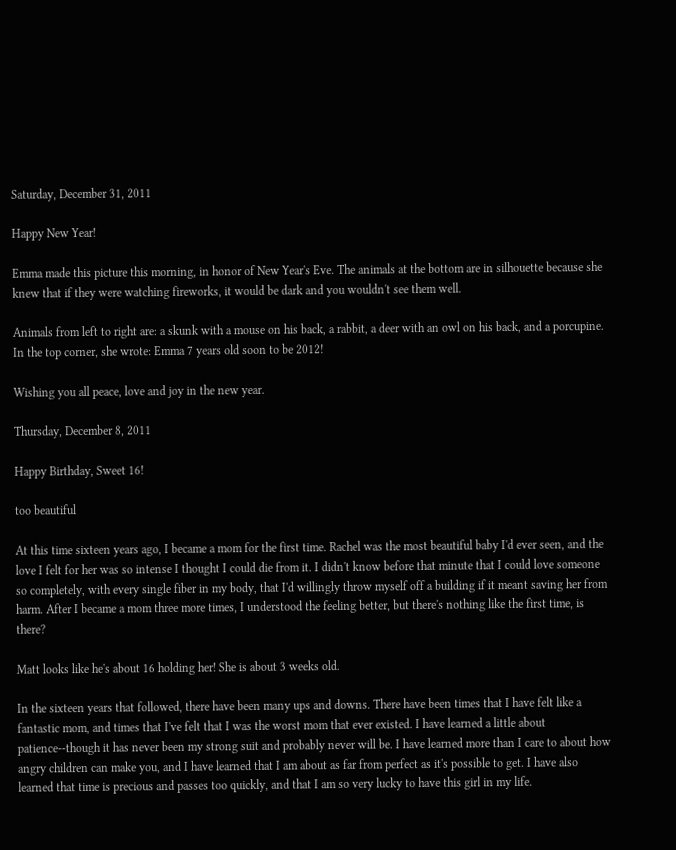Saturday, December 31, 2011

Happy New Year!

Emma made this picture this morning, in honor of New Year's Eve. The animals at the bottom are in silhouette because she knew that if they were watching fireworks, it would be dark and you wouldn't see them well.

Animals from left to right are: a skunk with a mouse on his back, a rabbit, a deer with an owl on his back, and a porcupine. In the top corner, she wrote: Emma 7 years old soon to be 2012!

Wishing you all peace, love and joy in the new year.

Thursday, December 8, 2011

Happy Birthday, Sweet 16!

too beautiful

At this time sixteen years ago, I became a mom for the first time. Rachel was the most beautiful baby I'd ever seen, and the love I felt for her was so intense I thought I could die from it. I didn't know before that minute that I could love someone so completely, with every single fiber in my body, that I'd willingly throw myself off a building if it meant saving her from harm. After I became a mom three more times, I understood the feeling better, but there's nothing like the first time, is there?

Matt looks like he's about 16 holding her! She is about 3 weeks old.

In the sixteen years that followed, there have been many ups and downs. There have been times that I have felt like a fantastic mom, and times that I've felt that I was the worst mom that ever existed. I have learned a little about patience--though it has never been my strong suit and probably never will be. I have learned more than I care to about how angry children can make you, and I have learned that I am about as far from perfect as it's possible to get. I have also learned that time is precious and passes too quickly, and that I am so very lucky to have this girl in my life.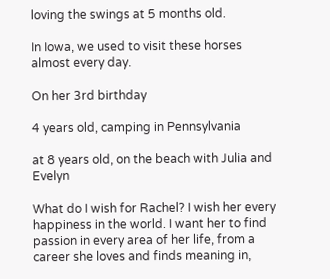loving the swings at 5 months old.

In Iowa, we used to visit these horses almost every day.

On her 3rd birthday

4 years old, camping in Pennsylvania

at 8 years old, on the beach with Julia and Evelyn

What do I wish for Rachel? I wish her every happiness in the world. I want her to find passion in every area of her life, from a career she loves and finds meaning in,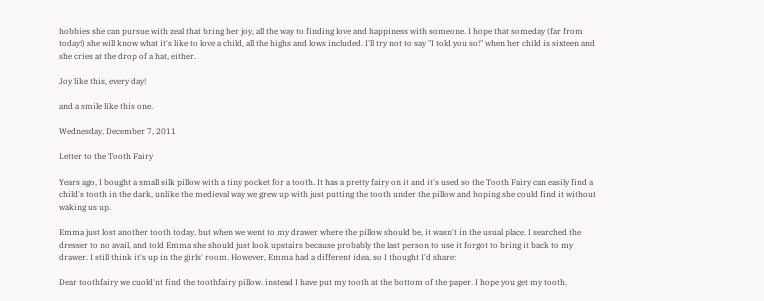hobbies she can pursue with zeal that bring her joy, all the way to finding love and happiness with someone. I hope that someday (far from today!) she will know what it's like to love a child, all the highs and lows included. I'll try not to say "I told you so!" when her child is sixteen and she cries at the drop of a hat, either.

Joy like this, every day!

and a smile like this one.

Wednesday, December 7, 2011

Letter to the Tooth Fairy

Years ago, I bought a small silk pillow with a tiny pocket for a tooth. It has a pretty fairy on it and it's used so the Tooth Fairy can easily find a child's tooth in the dark, unlike the medieval way we grew up with just putting the tooth under the pillow and hoping she could find it without waking us up.

Emma just lost another tooth today, but when we went to my drawer where the pillow should be, it wasn't in the usual place. I searched the dresser to no avail, and told Emma she should just look upstairs because probably the last person to use it forgot to bring it back to my drawer. I still think it's up in the girls' room. However, Emma had a different idea, so I thought I'd share:

Dear toothfairy we cuold'nt find the toothfairy pillow. instead I have put my tooth at the bottom of the paper. I hope you get my tooth.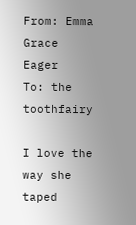From: Emma Grace Eager
To: the toothfairy

I love the way she taped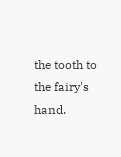the tooth to the fairy's hand.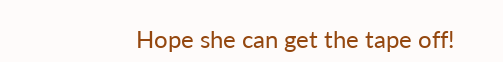Hope she can get the tape off!